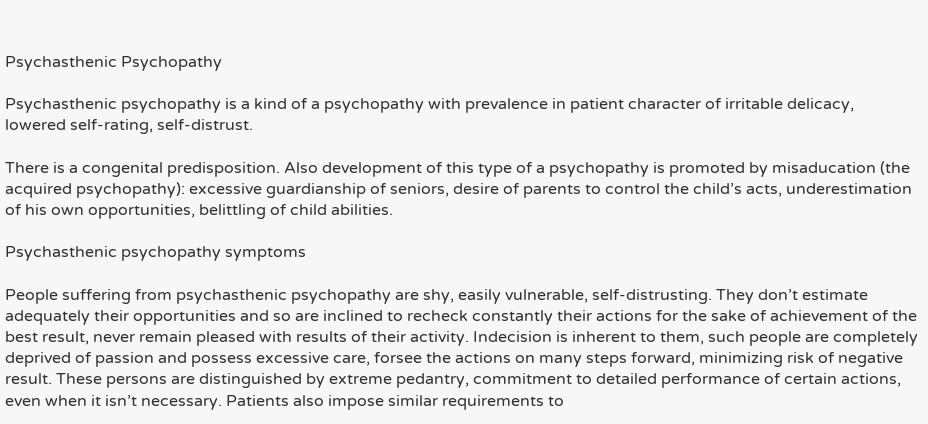Psychasthenic Psychopathy

Psychasthenic psychopathy is a kind of a psychopathy with prevalence in patient character of irritable delicacy, lowered self-rating, self-distrust.

There is a congenital predisposition. Also development of this type of a psychopathy is promoted by misaducation (the acquired psychopathy): excessive guardianship of seniors, desire of parents to control the child’s acts, underestimation of his own opportunities, belittling of child abilities.

Psychasthenic psychopathy symptoms

People suffering from psychasthenic psychopathy are shy, easily vulnerable, self-distrusting. They don’t estimate adequately their opportunities and so are inclined to recheck constantly their actions for the sake of achievement of the best result, never remain pleased with results of their activity. Indecision is inherent to them, such people are completely deprived of passion and possess excessive care, forsee the actions on many steps forward, minimizing risk of negative result. These persons are distinguished by extreme pedantry, commitment to detailed performance of certain actions, even when it isn’t necessary. Patients also impose similar requirements to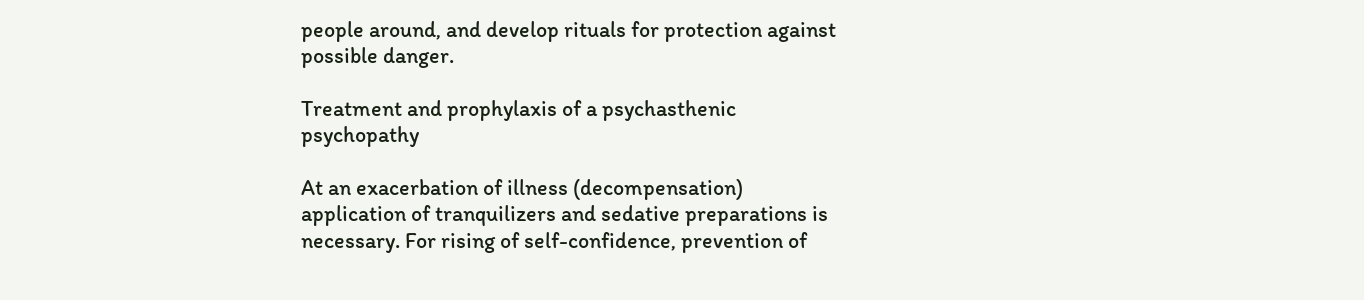people around, and develop rituals for protection against possible danger.

Treatment and prophylaxis of a psychasthenic psychopathy

At an exacerbation of illness (decompensation) application of tranquilizers and sedative preparations is necessary. For rising of self-confidence, prevention of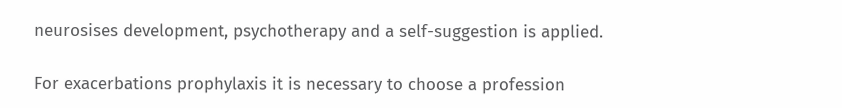neurosises development, psychotherapy and a self-suggestion is applied.

For exacerbations prophylaxis it is necessary to choose a profession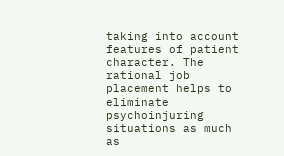taking into account features of patient character. The rational job placement helps to eliminate psychoinjuring situations as much as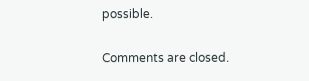possible.

Comments are closed.